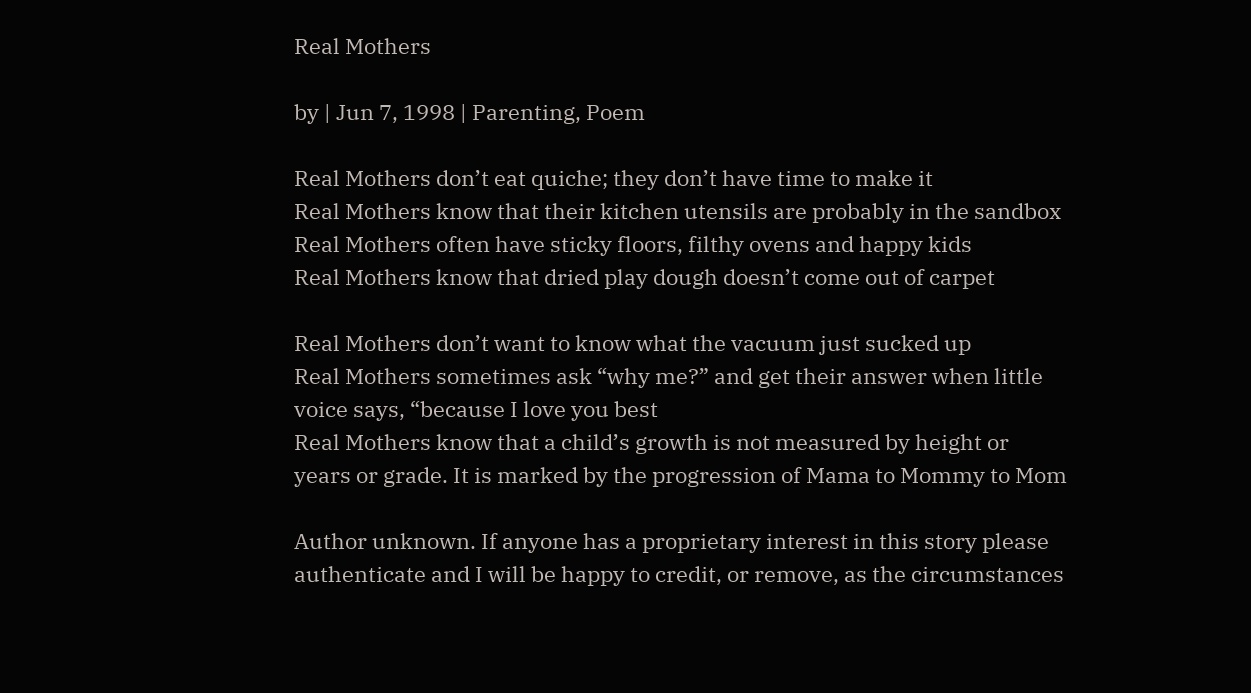Real Mothers

by | Jun 7, 1998 | Parenting, Poem

Real Mothers don’t eat quiche; they don’t have time to make it
Real Mothers know that their kitchen utensils are probably in the sandbox
Real Mothers often have sticky floors, filthy ovens and happy kids
Real Mothers know that dried play dough doesn’t come out of carpet

Real Mothers don’t want to know what the vacuum just sucked up
Real Mothers sometimes ask “why me?” and get their answer when little
voice says, “because I love you best
Real Mothers know that a child’s growth is not measured by height or
years or grade. It is marked by the progression of Mama to Mommy to Mom

Author unknown. If anyone has a proprietary interest in this story please authenticate and I will be happy to credit, or remove, as the circumstances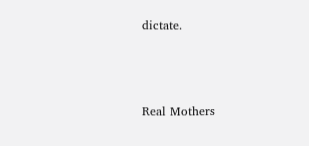dictate.



Real Mothers